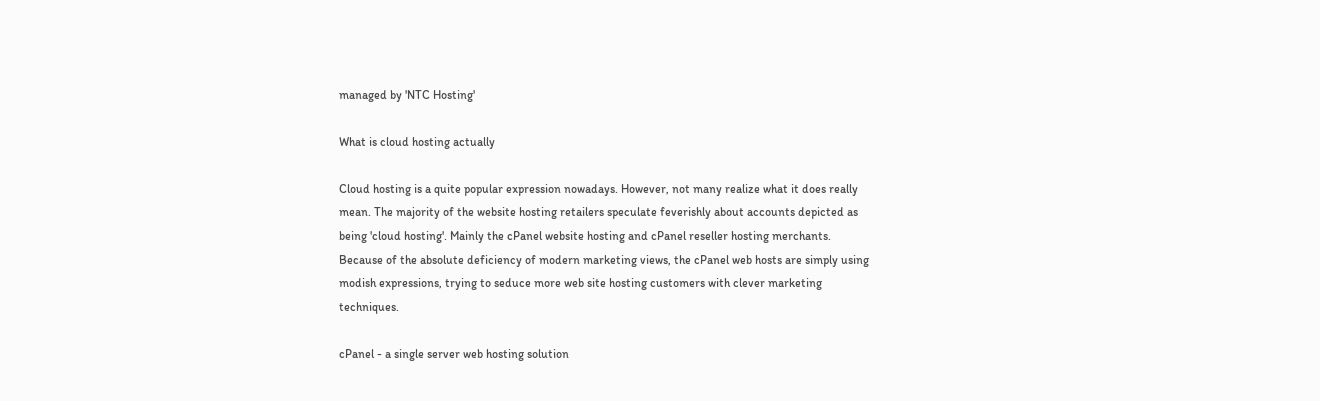managed by 'NTC Hosting'

What is cloud hosting actually

Cloud hosting is a quite popular expression nowadays. However, not many realize what it does really mean. The majority of the website hosting retailers speculate feverishly about accounts depicted as being 'cloud hosting'. Mainly the cPanel website hosting and cPanel reseller hosting merchants. Because of the absolute deficiency of modern marketing views, the cPanel web hosts are simply using modish expressions, trying to seduce more web site hosting customers with clever marketing techniques.

cPanel - a single server web hosting solution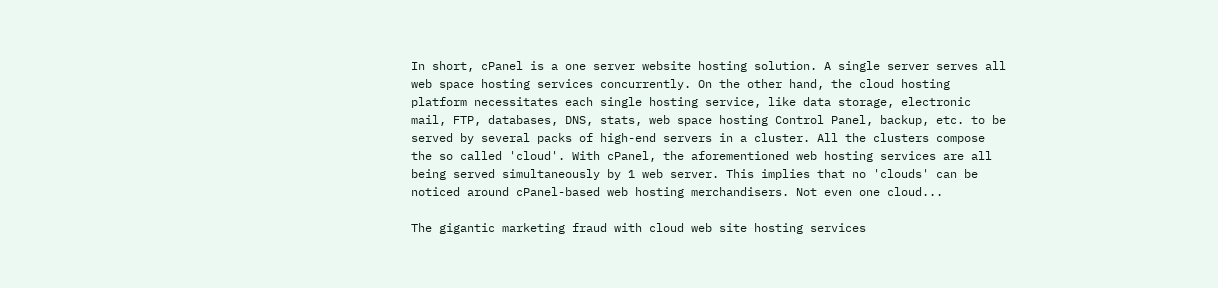In short, cPanel is a one server website hosting solution. A single server serves all web space hosting services concurrently. On the other hand, the cloud hosting platform necessitates each single hosting service, like data storage, electronic mail, FTP, databases, DNS, stats, web space hosting Control Panel, backup, etc. to be served by several packs of high-end servers in a cluster. All the clusters compose the so called 'cloud'. With cPanel, the aforementioned web hosting services are all being served simultaneously by 1 web server. This implies that no 'clouds' can be noticed around cPanel-based web hosting merchandisers. Not even one cloud...

The gigantic marketing fraud with cloud web site hosting services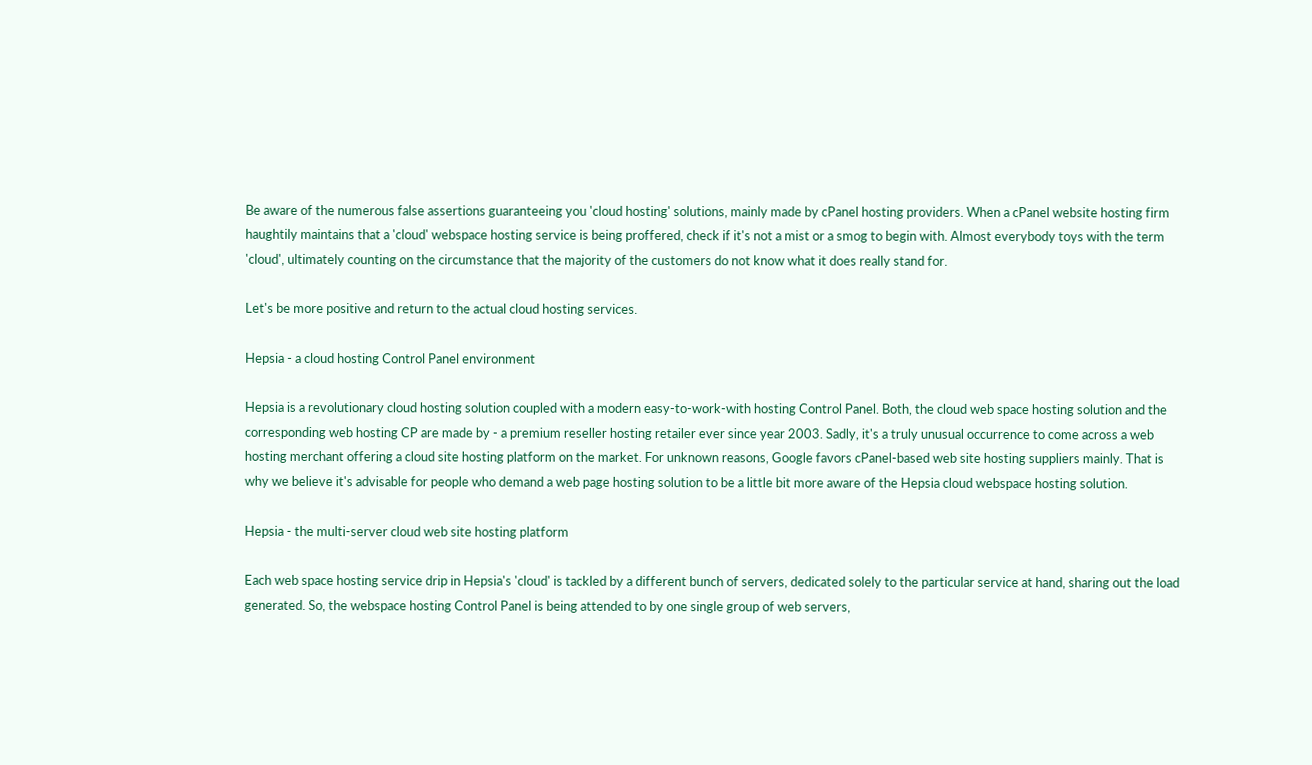Be aware of the numerous false assertions guaranteeing you 'cloud hosting' solutions, mainly made by cPanel hosting providers. When a cPanel website hosting firm haughtily maintains that a 'cloud' webspace hosting service is being proffered, check if it's not a mist or a smog to begin with. Almost everybody toys with the term 'cloud', ultimately counting on the circumstance that the majority of the customers do not know what it does really stand for.

Let's be more positive and return to the actual cloud hosting services.

Hepsia - a cloud hosting Control Panel environment

Hepsia is a revolutionary cloud hosting solution coupled with a modern easy-to-work-with hosting Control Panel. Both, the cloud web space hosting solution and the corresponding web hosting CP are made by - a premium reseller hosting retailer ever since year 2003. Sadly, it's a truly unusual occurrence to come across a web hosting merchant offering a cloud site hosting platform on the market. For unknown reasons, Google favors cPanel-based web site hosting suppliers mainly. That is why we believe it's advisable for people who demand a web page hosting solution to be a little bit more aware of the Hepsia cloud webspace hosting solution.

Hepsia - the multi-server cloud web site hosting platform

Each web space hosting service drip in Hepsia's 'cloud' is tackled by a different bunch of servers, dedicated solely to the particular service at hand, sharing out the load generated. So, the webspace hosting Control Panel is being attended to by one single group of web servers,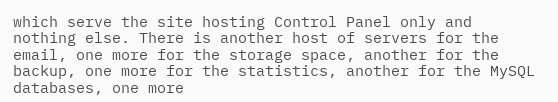which serve the site hosting Control Panel only and nothing else. There is another host of servers for the email, one more for the storage space, another for the backup, one more for the statistics, another for the MySQL databases, one more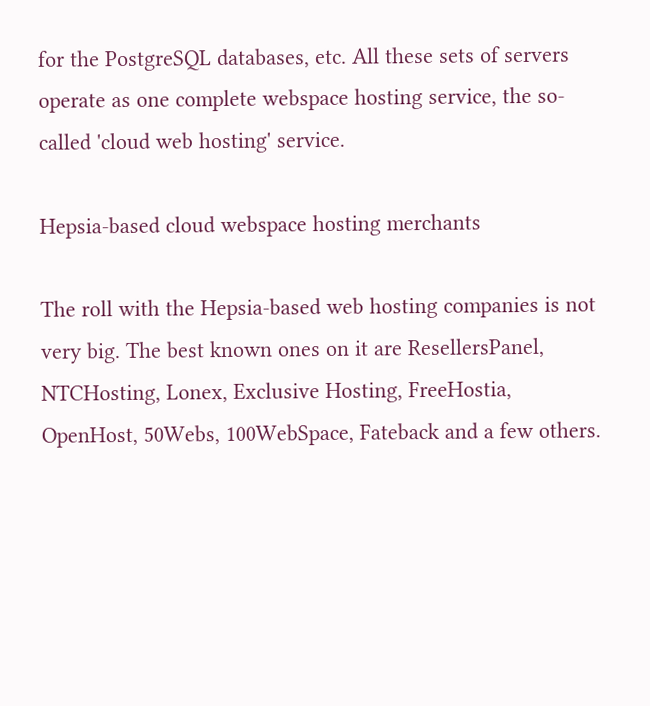for the PostgreSQL databases, etc. All these sets of servers operate as one complete webspace hosting service, the so-called 'cloud web hosting' service.

Hepsia-based cloud webspace hosting merchants

The roll with the Hepsia-based web hosting companies is not very big. The best known ones on it are ResellersPanel, NTCHosting, Lonex, Exclusive Hosting, FreeHostia, OpenHost, 50Webs, 100WebSpace, Fateback and a few others.